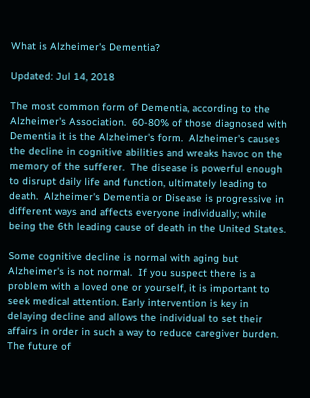What is Alzheimer's Dementia?

Updated: Jul 14, 2018

The most common form of Dementia, according to the Alzheimer's Association.  60-80% of those diagnosed with Dementia it is the Alzheimer's form.  Alzheimer's causes the decline in cognitive abilities and wreaks havoc on the memory of the sufferer.  The disease is powerful enough to disrupt daily life and function, ultimately leading to death.  Alzheimer's Dementia or Disease is progressive in different ways and affects everyone individually; while being the 6th leading cause of death in the United States.

Some cognitive decline is normal with aging but Alzheimer's is not normal.  If you suspect there is a problem with a loved one or yourself, it is important to seek medical attention. Early intervention is key in delaying decline and allows the individual to set their affairs in order in such a way to reduce caregiver burden.  The future of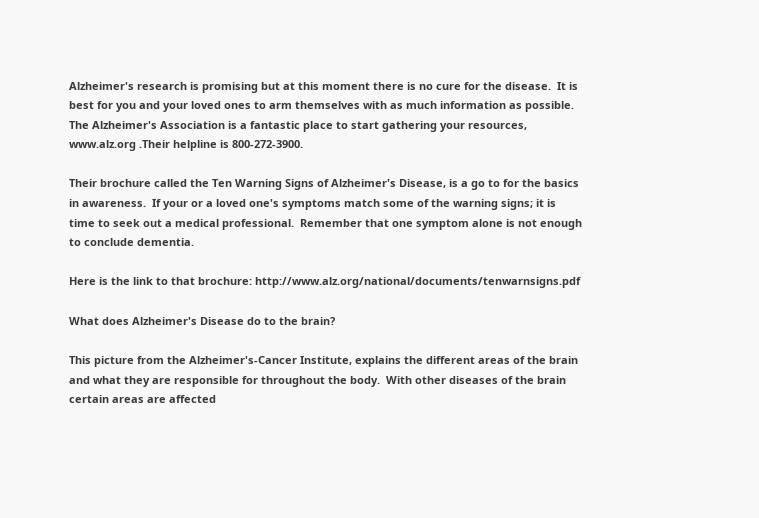Alzheimer's research is promising but at this moment there is no cure for the disease.  It is best for you and your loved ones to arm themselves with as much information as possible.  The Alzheimer's Association is a fantastic place to start gathering your resources, www.alz.org .Their helpline is 800-272-3900.

Their brochure called the Ten Warning Signs of Alzheimer's Disease, is a go to for the basics in awareness.  If your or a loved one's symptoms match some of the warning signs; it is time to seek out a medical professional.  Remember that one symptom alone is not enough to conclude dementia.

Here is the link to that brochure: http://www.alz.org/national/documents/tenwarnsigns.pdf

What does Alzheimer's Disease do to the brain?

This picture from the Alzheimer's-Cancer Institute, explains the different areas of the brain and what they are responsible for throughout the body.  With other diseases of the brain certain areas are affected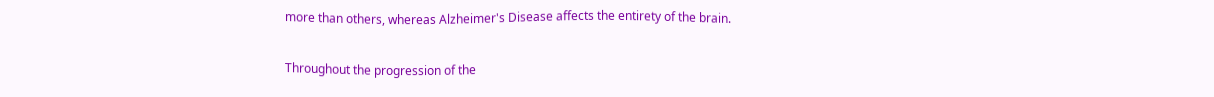more than others, whereas Alzheimer's Disease affects the entirety of the brain.

Throughout the progression of the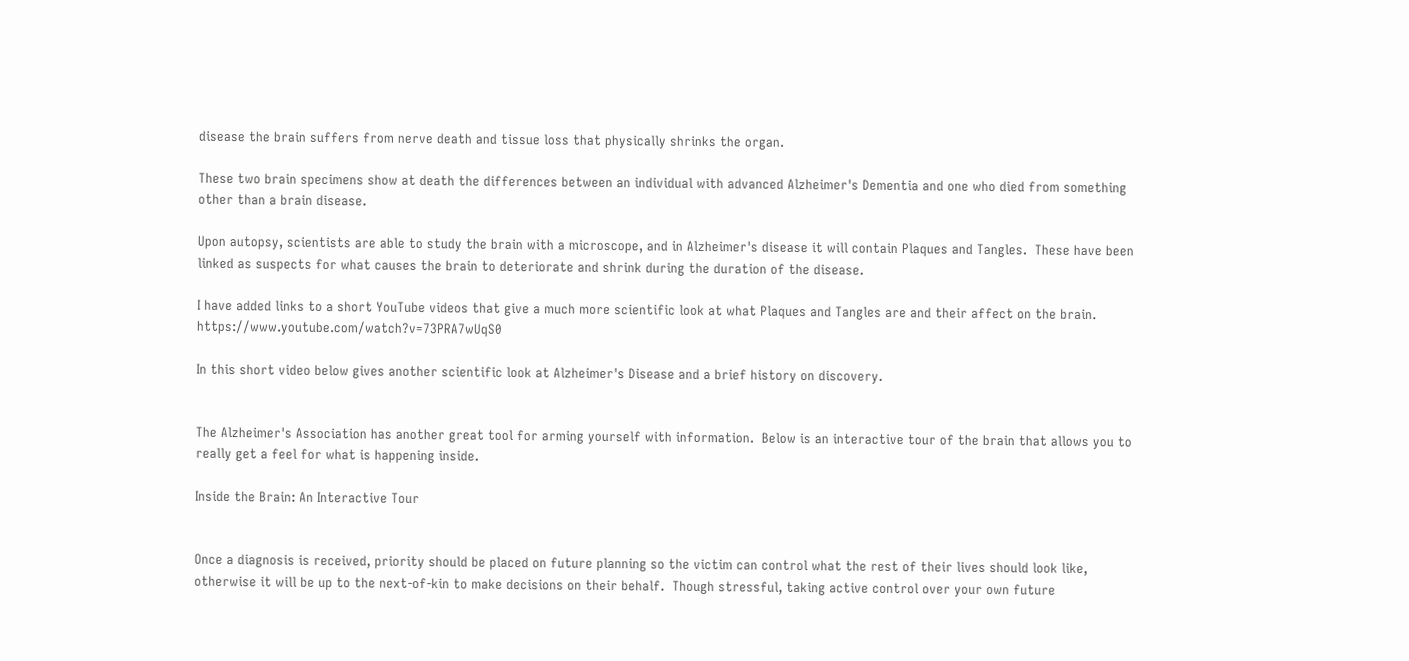disease the brain suffers from nerve death and tissue loss that physically shrinks the organ.

These two brain specimens show at death the differences between an individual with advanced Alzheimer's Dementia and one who died from something other than a brain disease.

Upon autopsy, scientists are able to study the brain with a microscope, and in Alzheimer's disease it will contain Plaques and Tangles.  These have been linked as suspects for what causes the brain to deteriorate and shrink during the duration of the disease.

I have added links to a short YouTube videos that give a much more scientific look at what Plaques and Tangles are and their affect on the brain.  https://www.youtube.com/watch?v=73PRA7wUqS0

In this short video below gives another scientific look at Alzheimer's Disease and a brief history on discovery.


The Alzheimer's Association has another great tool for arming yourself with information.  Below is an interactive tour of the brain that allows you to really get a feel for what is happening inside.

Inside the Brain: An Interactive Tour


Once a diagnosis is received, priority should be placed on future planning so the victim can control what the rest of their lives should look like, otherwise it will be up to the next-of-kin to make decisions on their behalf.  Though stressful, taking active control over your own future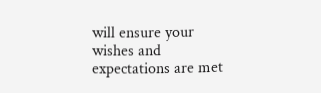will ensure your wishes and expectations are met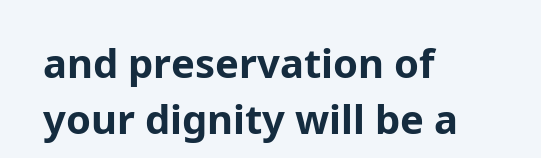and preservation of your dignity will be a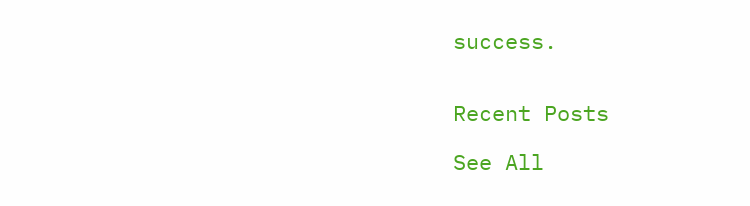success.


Recent Posts

See All